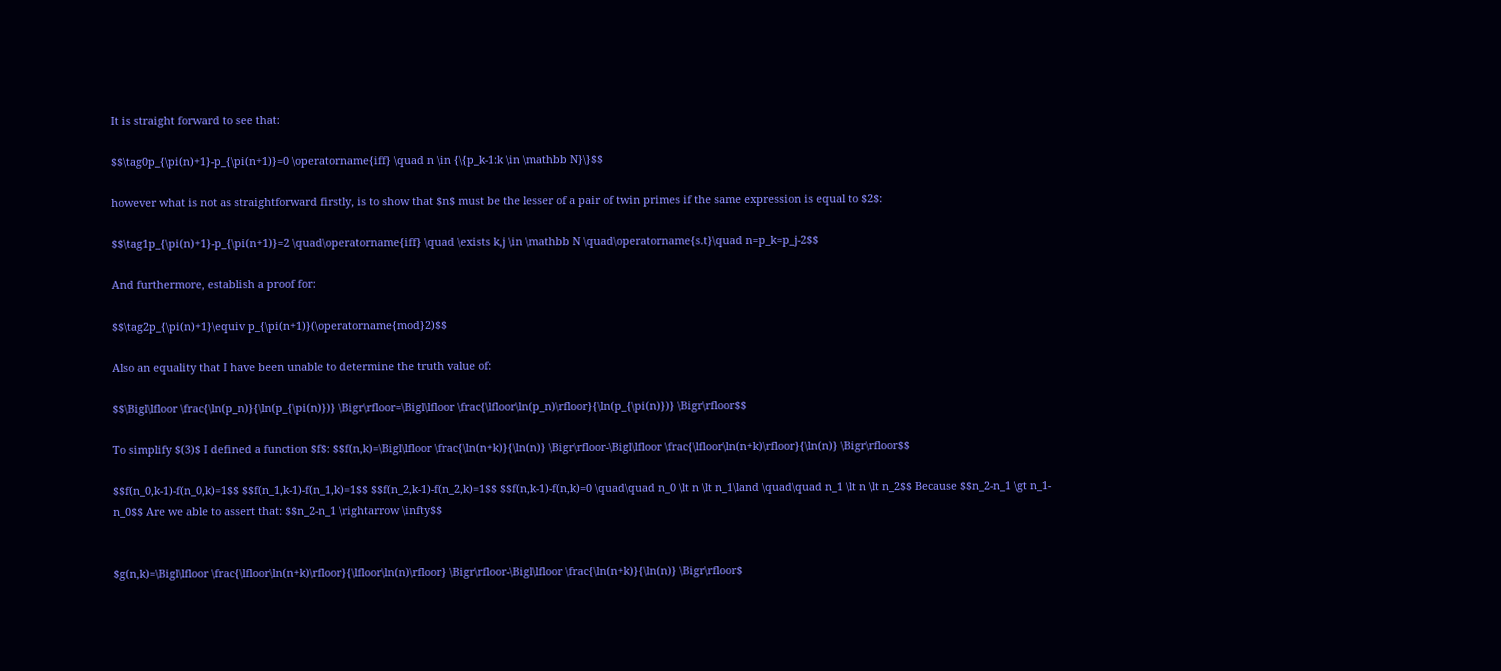It is straight forward to see that:

$$\tag0p_{\pi(n)+1}-p_{\pi(n+1)}=0 \operatorname{iff} \quad n \in {\{p_k-1:k \in \mathbb N}\}$$

however what is not as straightforward firstly, is to show that $n$ must be the lesser of a pair of twin primes if the same expression is equal to $2$:

$$\tag1p_{\pi(n)+1}-p_{\pi(n+1)}=2 \quad\operatorname{iff} \quad \exists k,j \in \mathbb N \quad\operatorname{s.t}\quad n=p_k=p_j-2$$

And furthermore, establish a proof for:

$$\tag2p_{\pi(n)+1}\equiv p_{\pi(n+1)}(\operatorname{mod}2)$$

Also an equality that I have been unable to determine the truth value of:

$$\Bigl\lfloor \frac{\ln(p_n)}{\ln(p_{\pi(n)})} \Bigr\rfloor=\Bigl\lfloor \frac{\lfloor\ln(p_n)\rfloor}{\ln(p_{\pi(n)})} \Bigr\rfloor$$

To simplify $(3)$ I defined a function $f$: $$f(n,k)=\Bigl\lfloor \frac{\ln(n+k)}{\ln(n)} \Bigr\rfloor-\Bigl\lfloor \frac{\lfloor\ln(n+k)\rfloor}{\ln(n)} \Bigr\rfloor$$

$$f(n_0,k-1)-f(n_0,k)=1$$ $$f(n_1,k-1)-f(n_1,k)=1$$ $$f(n_2,k-1)-f(n_2,k)=1$$ $$f(n,k-1)-f(n,k)=0 \quad\quad n_0 \lt n \lt n_1\land \quad\quad n_1 \lt n \lt n_2$$ Because $$n_2-n_1 \gt n_1-n_0$$ Are we able to assert that: $$n_2-n_1 \rightarrow \infty$$


$g(n,k)=\Bigl\lfloor \frac{\lfloor\ln(n+k)\rfloor}{\lfloor\ln(n)\rfloor} \Bigr\rfloor-\Bigl\lfloor \frac{\ln(n+k)}{\ln(n)} \Bigr\rfloor$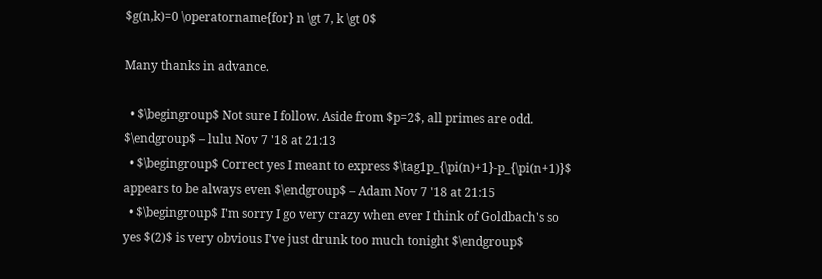$g(n,k)=0 \operatorname{for} n \gt 7, k \gt 0$

Many thanks in advance.

  • $\begingroup$ Not sure I follow. Aside from $p=2$, all primes are odd. $\endgroup$ – lulu Nov 7 '18 at 21:13
  • $\begingroup$ Correct yes I meant to express $\tag1p_{\pi(n)+1}-p_{\pi(n+1)}$ appears to be always even $\endgroup$ – Adam Nov 7 '18 at 21:15
  • $\begingroup$ I'm sorry I go very crazy when ever I think of Goldbach's so yes $(2)$ is very obvious I've just drunk too much tonight $\endgroup$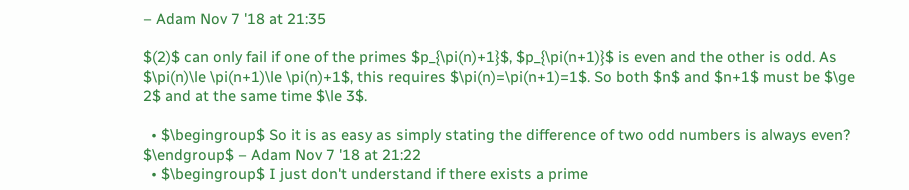– Adam Nov 7 '18 at 21:35

$(2)$ can only fail if one of the primes $p_{\pi(n)+1}$, $p_{\pi(n+1)}$ is even and the other is odd. As $\pi(n)\le \pi(n+1)\le \pi(n)+1$, this requires $\pi(n)=\pi(n+1)=1$. So both $n$ and $n+1$ must be $\ge 2$ and at the same time $\le 3$.

  • $\begingroup$ So it is as easy as simply stating the difference of two odd numbers is always even? $\endgroup$ – Adam Nov 7 '18 at 21:22
  • $\begingroup$ I just don't understand if there exists a prime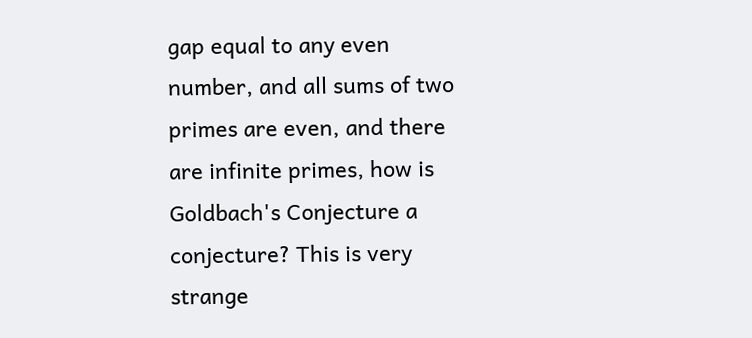gap equal to any even number, and all sums of two primes are even, and there are infinite primes, how is Goldbach's Conjecture a conjecture? This is very strange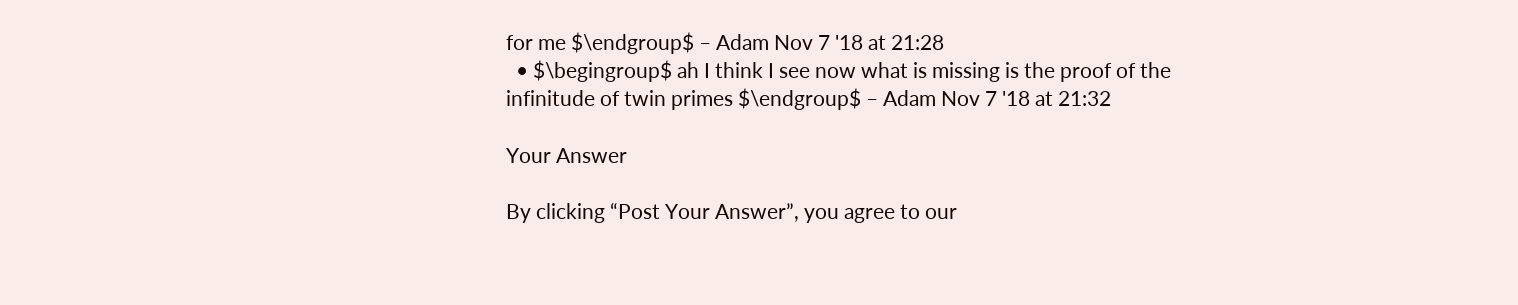for me $\endgroup$ – Adam Nov 7 '18 at 21:28
  • $\begingroup$ ah I think I see now what is missing is the proof of the infinitude of twin primes $\endgroup$ – Adam Nov 7 '18 at 21:32

Your Answer

By clicking “Post Your Answer”, you agree to our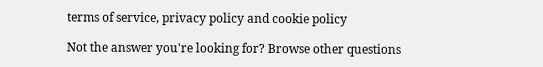terms of service, privacy policy and cookie policy

Not the answer you're looking for? Browse other questions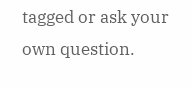tagged or ask your own question.